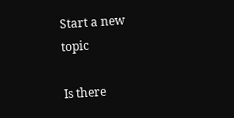Start a new topic

Is there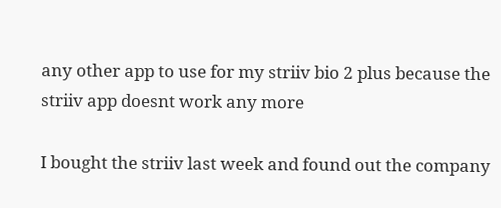any other app to use for my striiv bio 2 plus because the striiv app doesnt work any more

I bought the striiv last week and found out the company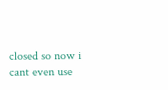closed so now i cant even use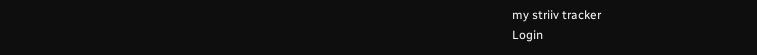my striiv tracker
Login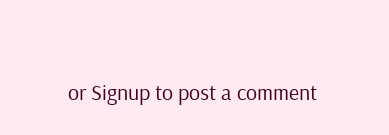or Signup to post a comment